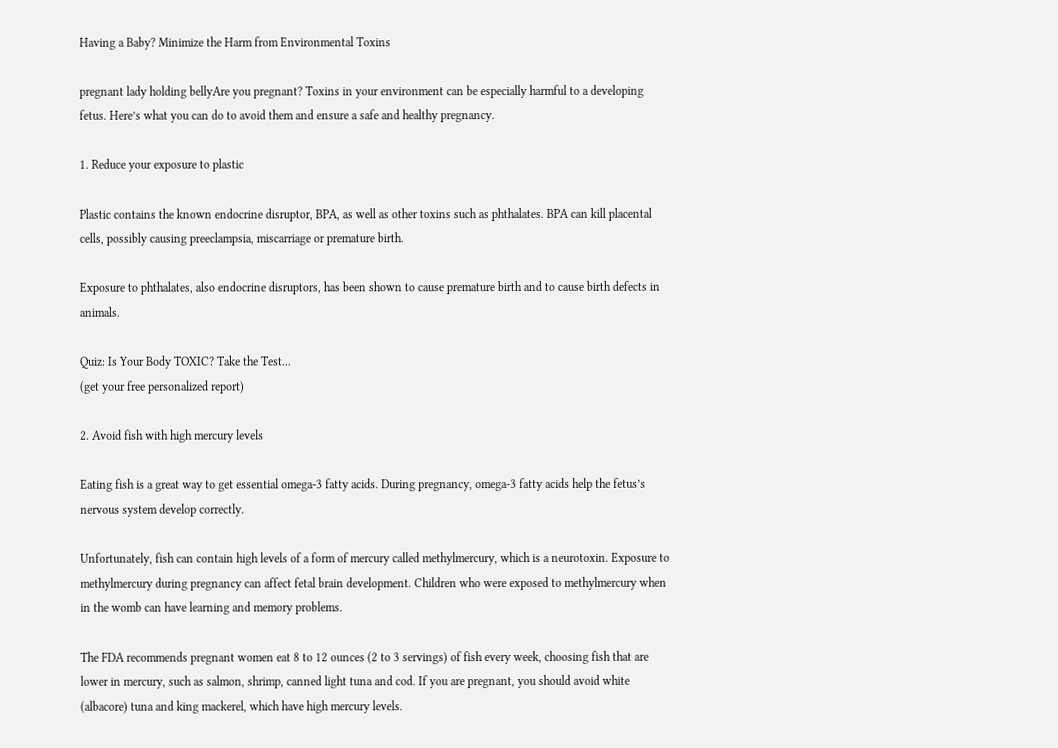Having a Baby? Minimize the Harm from Environmental Toxins

pregnant lady holding bellyAre you pregnant? Toxins in your environment can be especially harmful to a developing fetus. Here’s what you can do to avoid them and ensure a safe and healthy pregnancy.

1. Reduce your exposure to plastic

Plastic contains the known endocrine disruptor, BPA, as well as other toxins such as phthalates. BPA can kill placental cells, possibly causing preeclampsia, miscarriage or premature birth.

Exposure to phthalates, also endocrine disruptors, has been shown to cause premature birth and to cause birth defects in animals.

Quiz: Is Your Body TOXIC? Take the Test...
(get your free personalized report)

2. Avoid fish with high mercury levels

Eating fish is a great way to get essential omega-3 fatty acids. During pregnancy, omega-3 fatty acids help the fetus’s nervous system develop correctly.

Unfortunately, fish can contain high levels of a form of mercury called methylmercury, which is a neurotoxin. Exposure to methylmercury during pregnancy can affect fetal brain development. Children who were exposed to methylmercury when in the womb can have learning and memory problems.

The FDA recommends pregnant women eat 8 to 12 ounces (2 to 3 servings) of fish every week, choosing fish that are lower in mercury, such as salmon, shrimp, canned light tuna and cod. If you are pregnant, you should avoid white (albacore) tuna and king mackerel, which have high mercury levels.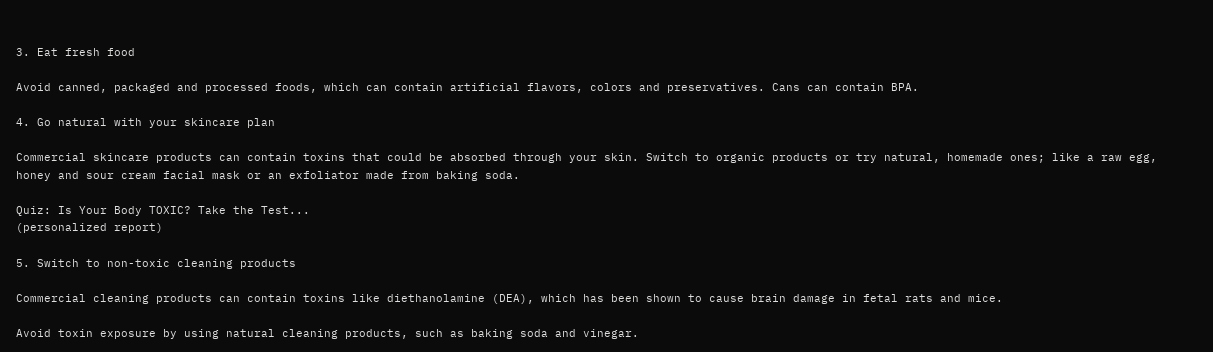3. Eat fresh food

Avoid canned, packaged and processed foods, which can contain artificial flavors, colors and preservatives. Cans can contain BPA.

4. Go natural with your skincare plan

Commercial skincare products can contain toxins that could be absorbed through your skin. Switch to organic products or try natural, homemade ones; like a raw egg, honey and sour cream facial mask or an exfoliator made from baking soda.

Quiz: Is Your Body TOXIC? Take the Test...
(personalized report)

5. Switch to non-toxic cleaning products

Commercial cleaning products can contain toxins like diethanolamine (DEA), which has been shown to cause brain damage in fetal rats and mice.

Avoid toxin exposure by using natural cleaning products, such as baking soda and vinegar.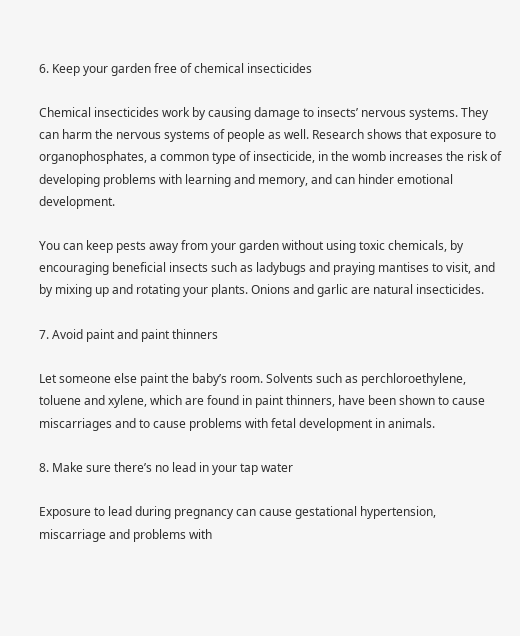6. Keep your garden free of chemical insecticides

Chemical insecticides work by causing damage to insects’ nervous systems. They can harm the nervous systems of people as well. Research shows that exposure to organophosphates, a common type of insecticide, in the womb increases the risk of developing problems with learning and memory, and can hinder emotional development.

You can keep pests away from your garden without using toxic chemicals, by encouraging beneficial insects such as ladybugs and praying mantises to visit, and by mixing up and rotating your plants. Onions and garlic are natural insecticides.

7. Avoid paint and paint thinners

Let someone else paint the baby’s room. Solvents such as perchloroethylene, toluene and xylene, which are found in paint thinners, have been shown to cause miscarriages and to cause problems with fetal development in animals.

8. Make sure there’s no lead in your tap water

Exposure to lead during pregnancy can cause gestational hypertension, miscarriage and problems with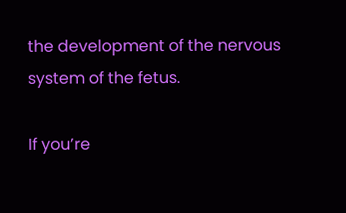the development of the nervous system of the fetus.

If you’re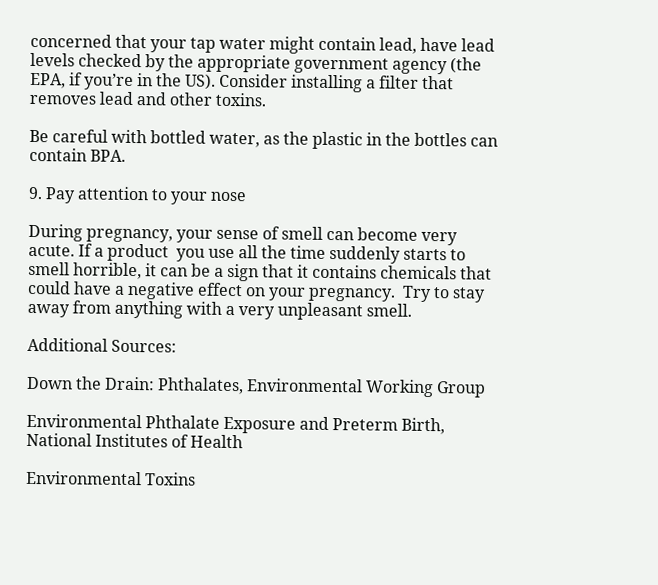concerned that your tap water might contain lead, have lead levels checked by the appropriate government agency (the EPA, if you’re in the US). Consider installing a filter that removes lead and other toxins.

Be careful with bottled water, as the plastic in the bottles can contain BPA.

9. Pay attention to your nose

During pregnancy, your sense of smell can become very acute. If a product  you use all the time suddenly starts to smell horrible, it can be a sign that it contains chemicals that could have a negative effect on your pregnancy.  Try to stay away from anything with a very unpleasant smell.

Additional Sources:

Down the Drain: Phthalates, Environmental Working Group

Environmental Phthalate Exposure and Preterm Birth, National Institutes of Health

Environmental Toxins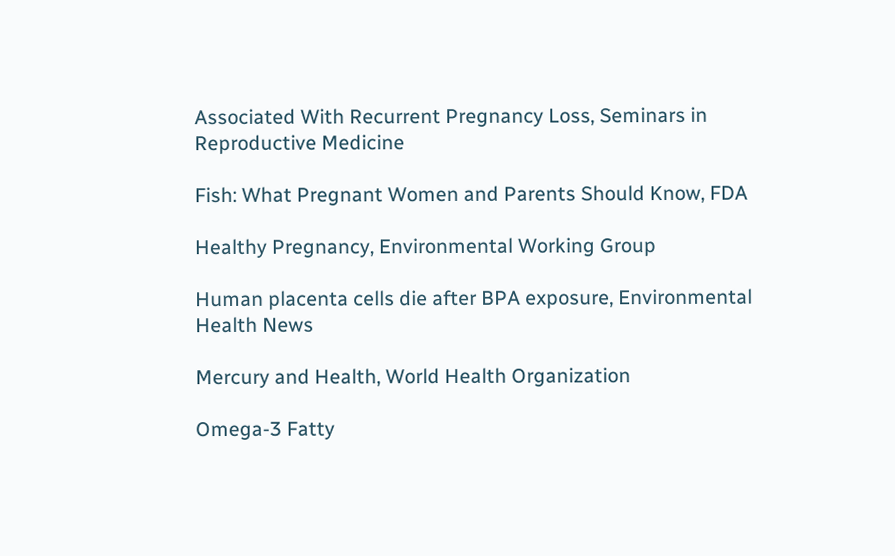Associated With Recurrent Pregnancy Loss, Seminars in Reproductive Medicine

Fish: What Pregnant Women and Parents Should Know, FDA

Healthy Pregnancy, Environmental Working Group

Human placenta cells die after BPA exposure, Environmental Health News

Mercury and Health, World Health Organization

Omega-3 Fatty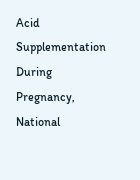Acid Supplementation During Pregnancy, National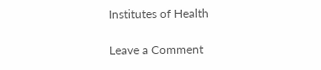Institutes of Health

Leave a Comment